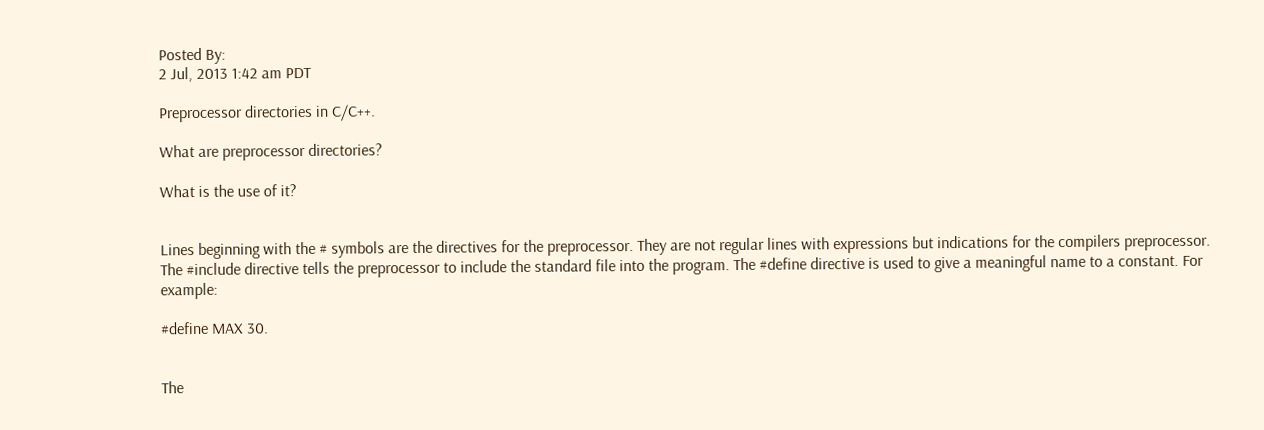Posted By:
2 Jul, 2013 1:42 am PDT

Preprocessor directories in C/C++.

What are preprocessor directories?

What is the use of it?


Lines beginning with the # symbols are the directives for the preprocessor. They are not regular lines with expressions but indications for the compilers preprocessor. The #include directive tells the preprocessor to include the standard file into the program. The #define directive is used to give a meaningful name to a constant. For example:

#define MAX 30.


The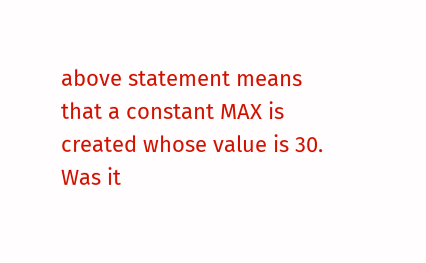above statement means that a constant MAX is created whose value is 30.
Was it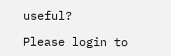useful?

Please login to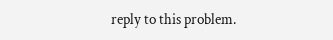reply to this problem.